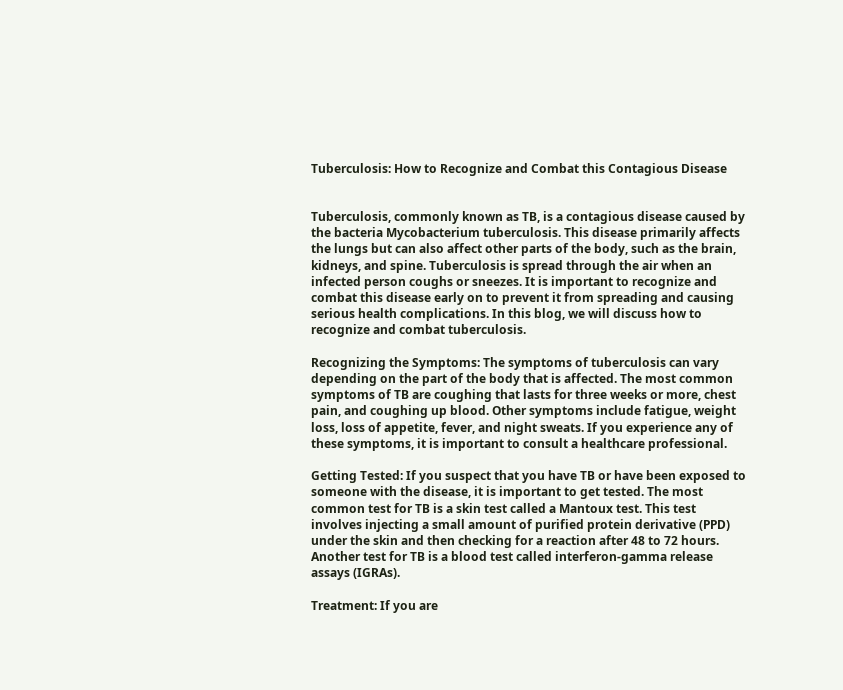Tuberculosis: How to Recognize and Combat this Contagious Disease


Tuberculosis, commonly known as TB, is a contagious disease caused by the bacteria Mycobacterium tuberculosis. This disease primarily affects the lungs but can also affect other parts of the body, such as the brain, kidneys, and spine. Tuberculosis is spread through the air when an infected person coughs or sneezes. It is important to recognize and combat this disease early on to prevent it from spreading and causing serious health complications. In this blog, we will discuss how to recognize and combat tuberculosis.

Recognizing the Symptoms: The symptoms of tuberculosis can vary depending on the part of the body that is affected. The most common symptoms of TB are coughing that lasts for three weeks or more, chest pain, and coughing up blood. Other symptoms include fatigue, weight loss, loss of appetite, fever, and night sweats. If you experience any of these symptoms, it is important to consult a healthcare professional.

Getting Tested: If you suspect that you have TB or have been exposed to someone with the disease, it is important to get tested. The most common test for TB is a skin test called a Mantoux test. This test involves injecting a small amount of purified protein derivative (PPD) under the skin and then checking for a reaction after 48 to 72 hours. Another test for TB is a blood test called interferon-gamma release assays (IGRAs).

Treatment: If you are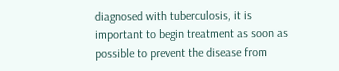diagnosed with tuberculosis, it is important to begin treatment as soon as possible to prevent the disease from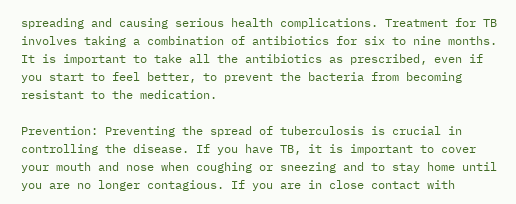spreading and causing serious health complications. Treatment for TB involves taking a combination of antibiotics for six to nine months. It is important to take all the antibiotics as prescribed, even if you start to feel better, to prevent the bacteria from becoming resistant to the medication.

Prevention: Preventing the spread of tuberculosis is crucial in controlling the disease. If you have TB, it is important to cover your mouth and nose when coughing or sneezing and to stay home until you are no longer contagious. If you are in close contact with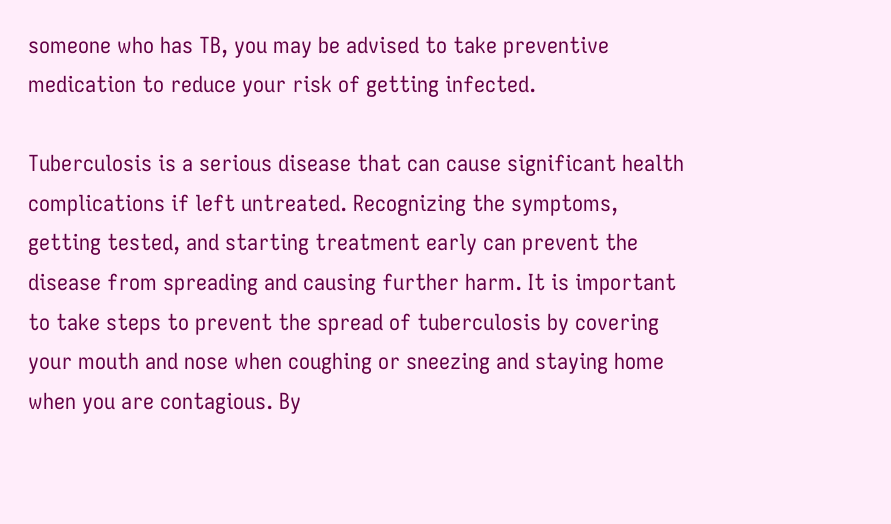someone who has TB, you may be advised to take preventive medication to reduce your risk of getting infected.

Tuberculosis is a serious disease that can cause significant health complications if left untreated. Recognizing the symptoms, getting tested, and starting treatment early can prevent the disease from spreading and causing further harm. It is important to take steps to prevent the spread of tuberculosis by covering your mouth and nose when coughing or sneezing and staying home when you are contagious. By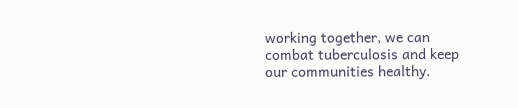working together, we can combat tuberculosis and keep our communities healthy.